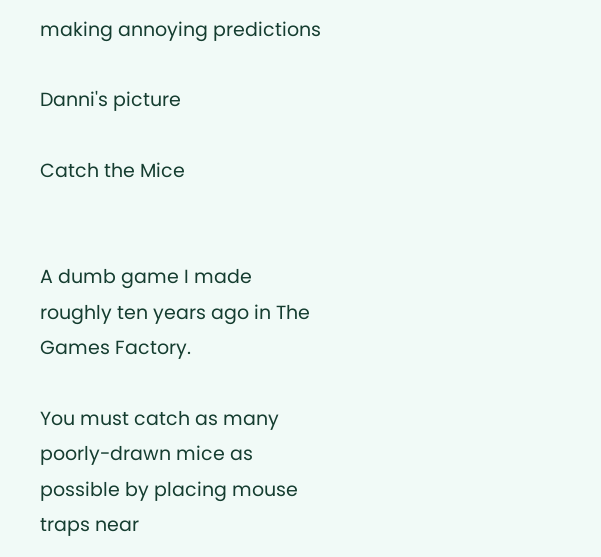making annoying predictions

Danni's picture

Catch the Mice


A dumb game I made roughly ten years ago in The Games Factory.

You must catch as many poorly-drawn mice as possible by placing mouse traps near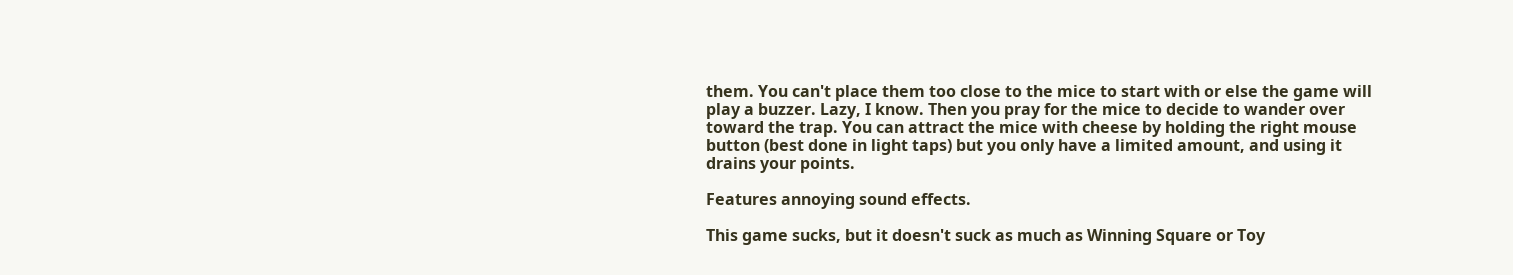them. You can't place them too close to the mice to start with or else the game will play a buzzer. Lazy, I know. Then you pray for the mice to decide to wander over toward the trap. You can attract the mice with cheese by holding the right mouse button (best done in light taps) but you only have a limited amount, and using it drains your points.

Features annoying sound effects.

This game sucks, but it doesn't suck as much as Winning Square or Toy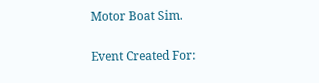Motor Boat Sim.

Event Created For: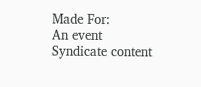Made For:
An event
Syndicate content